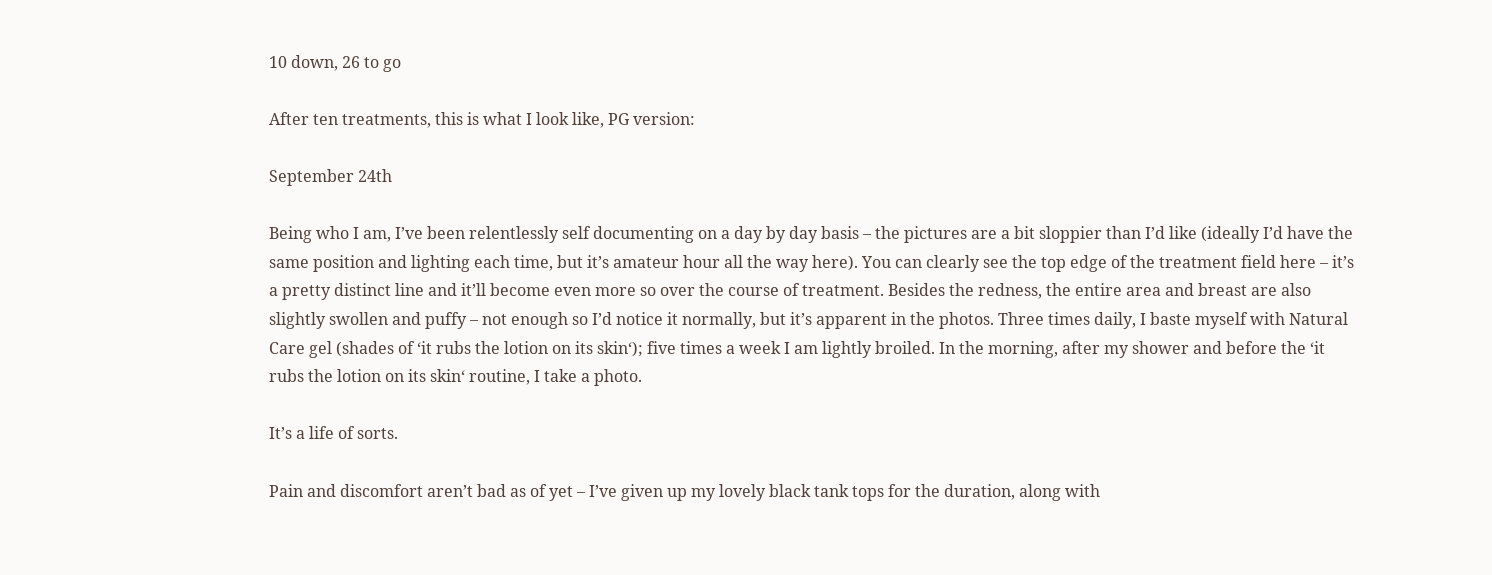10 down, 26 to go

After ten treatments, this is what I look like, PG version:

September 24th

Being who I am, I’ve been relentlessly self documenting on a day by day basis – the pictures are a bit sloppier than I’d like (ideally I’d have the same position and lighting each time, but it’s amateur hour all the way here). You can clearly see the top edge of the treatment field here – it’s a pretty distinct line and it’ll become even more so over the course of treatment. Besides the redness, the entire area and breast are also slightly swollen and puffy – not enough so I’d notice it normally, but it’s apparent in the photos. Three times daily, I baste myself with Natural Care gel (shades of ‘it rubs the lotion on its skin‘); five times a week I am lightly broiled. In the morning, after my shower and before the ‘it rubs the lotion on its skin‘ routine, I take a photo.

It’s a life of sorts.

Pain and discomfort aren’t bad as of yet – I’ve given up my lovely black tank tops for the duration, along with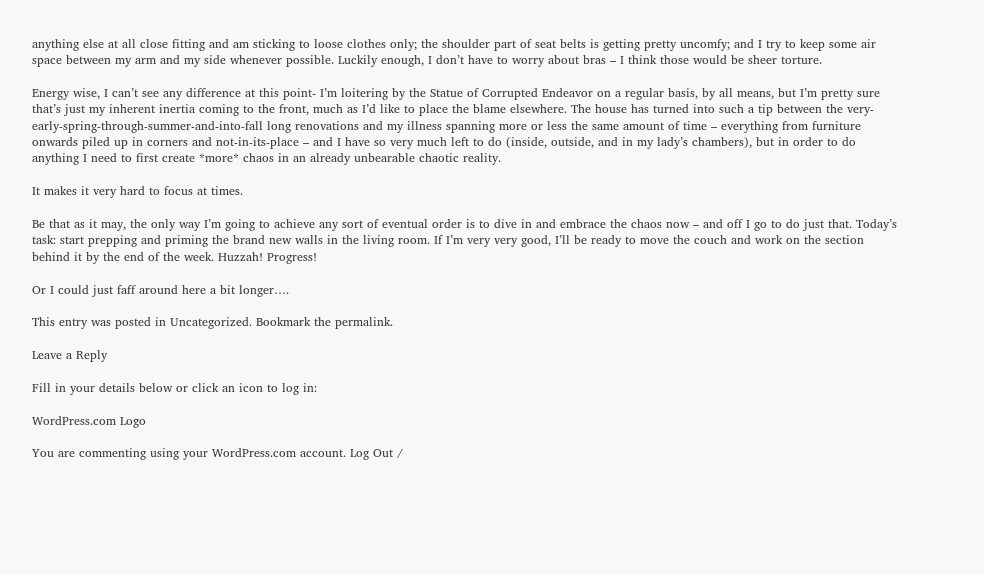anything else at all close fitting and am sticking to loose clothes only; the shoulder part of seat belts is getting pretty uncomfy; and I try to keep some air space between my arm and my side whenever possible. Luckily enough, I don’t have to worry about bras – I think those would be sheer torture.

Energy wise, I can’t see any difference at this point- I’m loitering by the Statue of Corrupted Endeavor on a regular basis, by all means, but I’m pretty sure that’s just my inherent inertia coming to the front, much as I’d like to place the blame elsewhere. The house has turned into such a tip between the very-early-spring-through-summer-and-into-fall long renovations and my illness spanning more or less the same amount of time – everything from furniture onwards piled up in corners and not-in-its-place – and I have so very much left to do (inside, outside, and in my lady’s chambers), but in order to do anything I need to first create *more* chaos in an already unbearable chaotic reality.

It makes it very hard to focus at times.

Be that as it may, the only way I’m going to achieve any sort of eventual order is to dive in and embrace the chaos now – and off I go to do just that. Today’s task: start prepping and priming the brand new walls in the living room. If I’m very very good, I’ll be ready to move the couch and work on the section behind it by the end of the week. Huzzah! Progress!

Or I could just faff around here a bit longer….

This entry was posted in Uncategorized. Bookmark the permalink.

Leave a Reply

Fill in your details below or click an icon to log in:

WordPress.com Logo

You are commenting using your WordPress.com account. Log Out /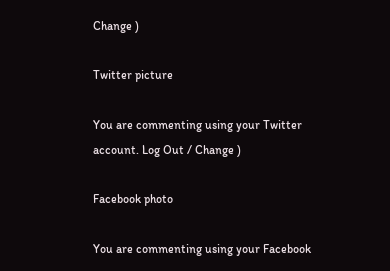Change )

Twitter picture

You are commenting using your Twitter account. Log Out / Change )

Facebook photo

You are commenting using your Facebook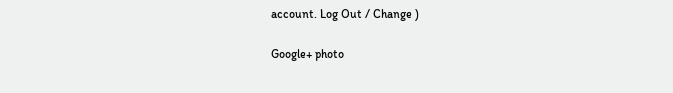account. Log Out / Change )

Google+ photo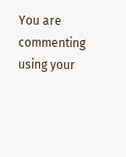You are commenting using your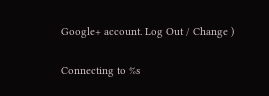Google+ account. Log Out / Change )

Connecting to %s